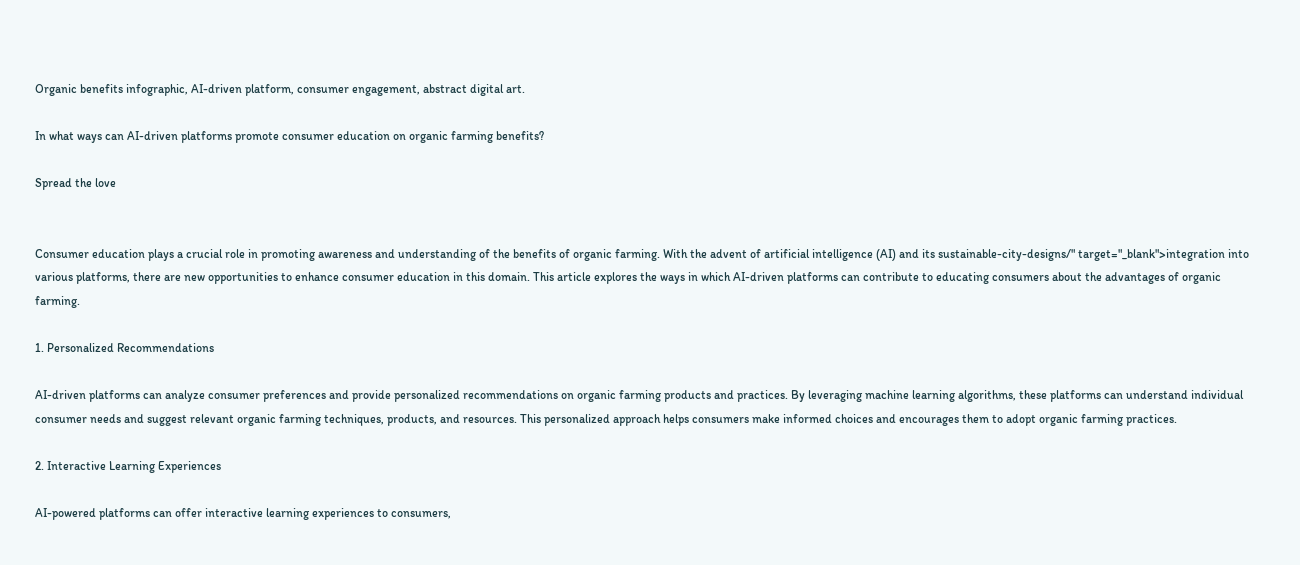Organic benefits infographic, AI-driven platform, consumer engagement, abstract digital art.

In what ways can AI-driven platforms promote consumer education on organic farming benefits?

Spread the love


Consumer education plays a crucial role in promoting awareness and understanding of the benefits of organic farming. With the advent of artificial intelligence (AI) and its sustainable-city-designs/" target="_blank">integration into various platforms, there are new opportunities to enhance consumer education in this domain. This article explores the ways in which AI-driven platforms can contribute to educating consumers about the advantages of organic farming.

1. Personalized Recommendations

AI-driven platforms can analyze consumer preferences and provide personalized recommendations on organic farming products and practices. By leveraging machine learning algorithms, these platforms can understand individual consumer needs and suggest relevant organic farming techniques, products, and resources. This personalized approach helps consumers make informed choices and encourages them to adopt organic farming practices.

2. Interactive Learning Experiences

AI-powered platforms can offer interactive learning experiences to consumers,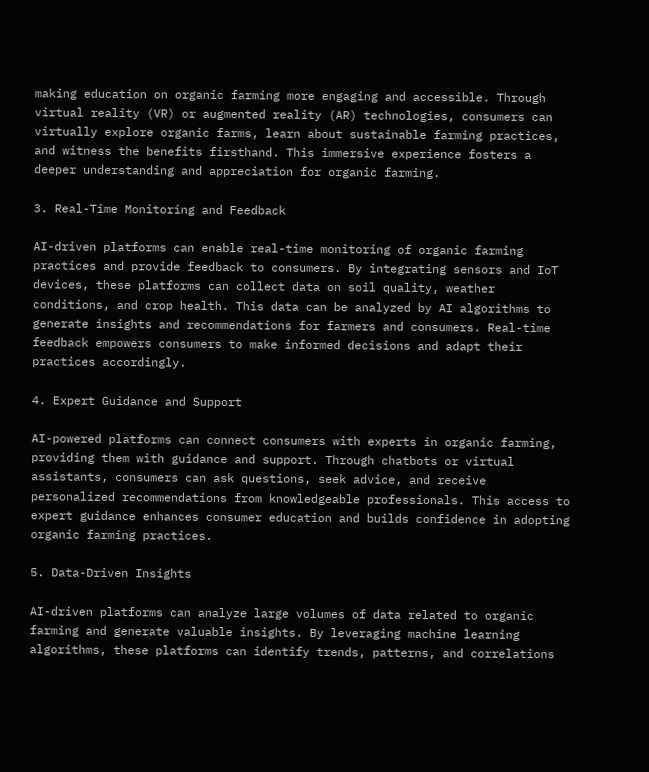making education on organic farming more engaging and accessible. Through virtual reality (VR) or augmented reality (AR) technologies, consumers can virtually explore organic farms, learn about sustainable farming practices, and witness the benefits firsthand. This immersive experience fosters a deeper understanding and appreciation for organic farming.

3. Real-Time Monitoring and Feedback

AI-driven platforms can enable real-time monitoring of organic farming practices and provide feedback to consumers. By integrating sensors and IoT devices, these platforms can collect data on soil quality, weather conditions, and crop health. This data can be analyzed by AI algorithms to generate insights and recommendations for farmers and consumers. Real-time feedback empowers consumers to make informed decisions and adapt their practices accordingly.

4. Expert Guidance and Support

AI-powered platforms can connect consumers with experts in organic farming, providing them with guidance and support. Through chatbots or virtual assistants, consumers can ask questions, seek advice, and receive personalized recommendations from knowledgeable professionals. This access to expert guidance enhances consumer education and builds confidence in adopting organic farming practices.

5. Data-Driven Insights

AI-driven platforms can analyze large volumes of data related to organic farming and generate valuable insights. By leveraging machine learning algorithms, these platforms can identify trends, patterns, and correlations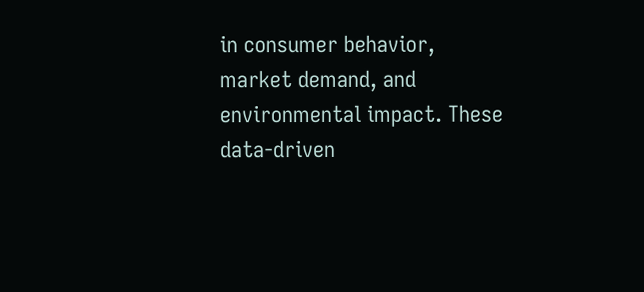in consumer behavior, market demand, and environmental impact. These data-driven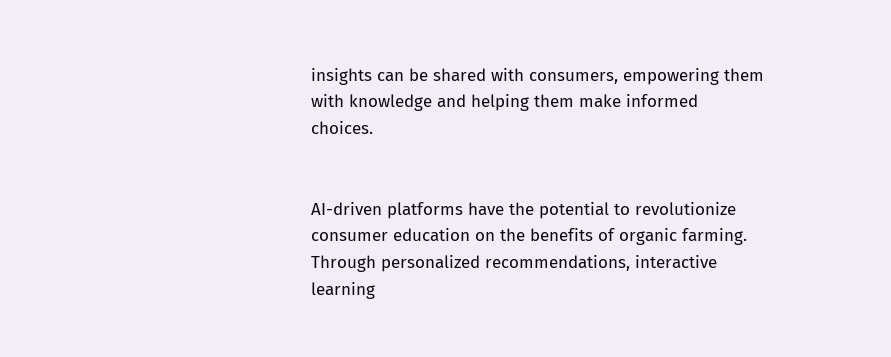insights can be shared with consumers, empowering them with knowledge and helping them make informed choices.


AI-driven platforms have the potential to revolutionize consumer education on the benefits of organic farming. Through personalized recommendations, interactive learning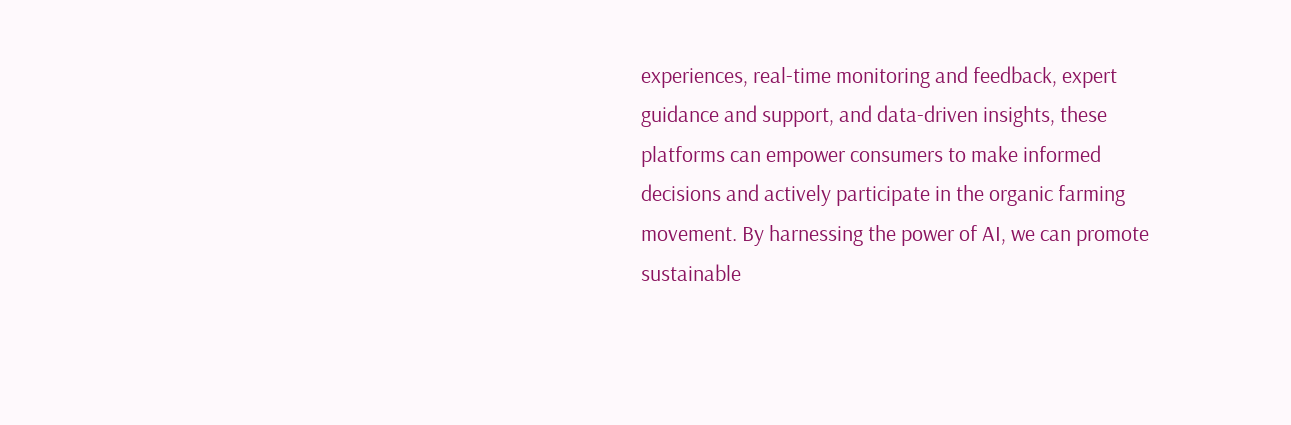experiences, real-time monitoring and feedback, expert guidance and support, and data-driven insights, these platforms can empower consumers to make informed decisions and actively participate in the organic farming movement. By harnessing the power of AI, we can promote sustainable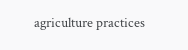agriculture practices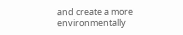and create a more environmentally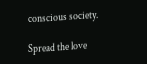conscious society.

Spread the love